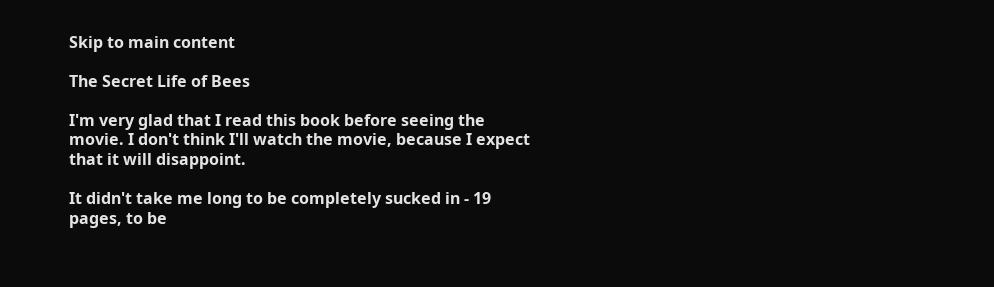Skip to main content

The Secret Life of Bees

I'm very glad that I read this book before seeing the movie. I don't think I'll watch the movie, because I expect that it will disappoint.

It didn't take me long to be completely sucked in - 19 pages, to be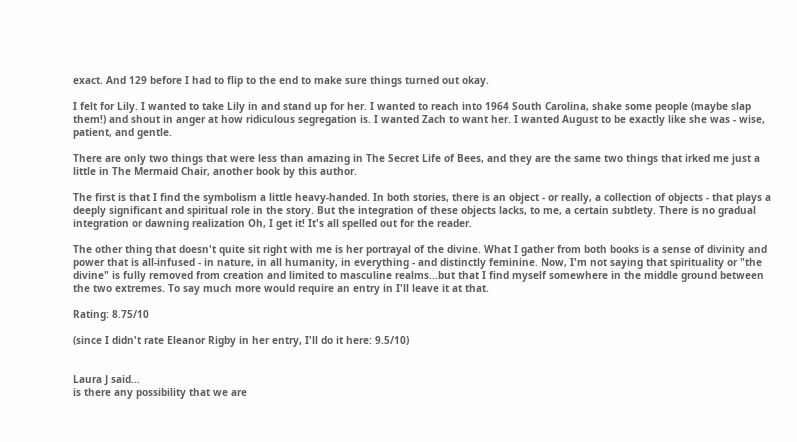exact. And 129 before I had to flip to the end to make sure things turned out okay.

I felt for Lily. I wanted to take Lily in and stand up for her. I wanted to reach into 1964 South Carolina, shake some people (maybe slap them!) and shout in anger at how ridiculous segregation is. I wanted Zach to want her. I wanted August to be exactly like she was - wise, patient, and gentle.

There are only two things that were less than amazing in The Secret Life of Bees, and they are the same two things that irked me just a little in The Mermaid Chair, another book by this author.

The first is that I find the symbolism a little heavy-handed. In both stories, there is an object - or really, a collection of objects - that plays a deeply significant and spiritual role in the story. But the integration of these objects lacks, to me, a certain subtlety. There is no gradual integration or dawning realization Oh, I get it! It's all spelled out for the reader.

The other thing that doesn't quite sit right with me is her portrayal of the divine. What I gather from both books is a sense of divinity and power that is all-infused - in nature, in all humanity, in everything - and distinctly feminine. Now, I'm not saying that spirituality or "the divine" is fully removed from creation and limited to masculine realms...but that I find myself somewhere in the middle ground between the two extremes. To say much more would require an entry in I'll leave it at that.

Rating: 8.75/10

(since I didn't rate Eleanor Rigby in her entry, I'll do it here: 9.5/10)


Laura J said…
is there any possibility that we are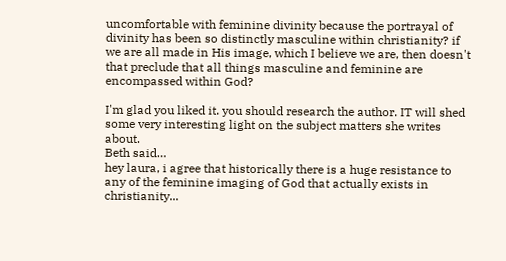uncomfortable with feminine divinity because the portrayal of divinity has been so distinctly masculine within christianity? if we are all made in His image, which I believe we are, then doesn't that preclude that all things masculine and feminine are encompassed within God?

I'm glad you liked it. you should research the author. IT will shed some very interesting light on the subject matters she writes about.
Beth said…
hey laura, i agree that historically there is a huge resistance to any of the feminine imaging of God that actually exists in christianity...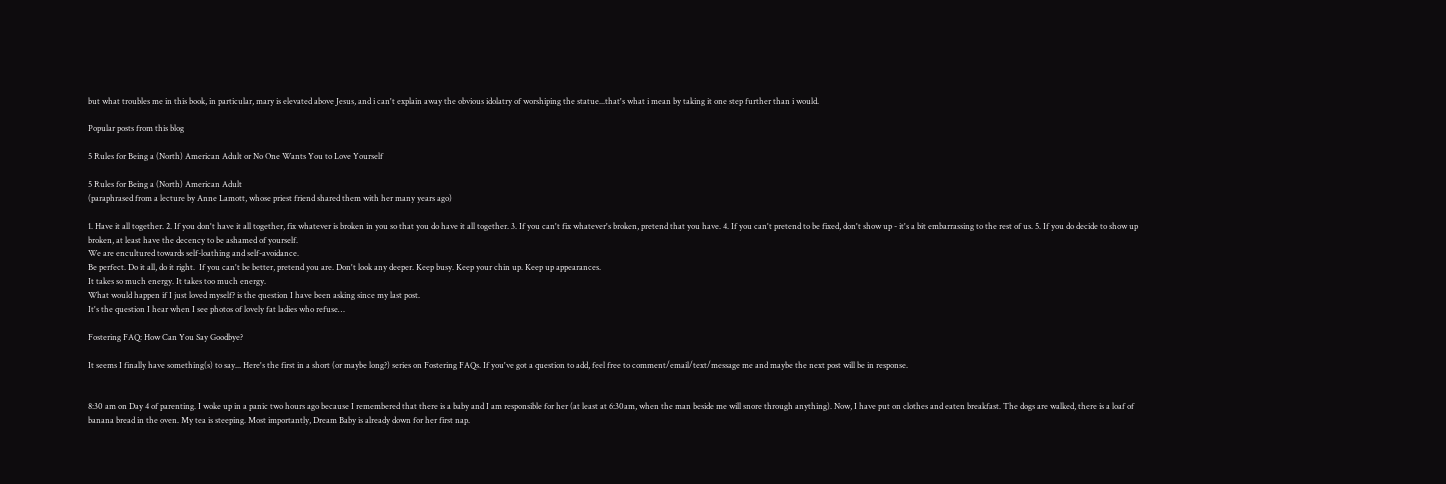but what troubles me in this book, in particular, mary is elevated above Jesus, and i can't explain away the obvious idolatry of worshiping the statue...that's what i mean by taking it one step further than i would.

Popular posts from this blog

5 Rules for Being a (North) American Adult or No One Wants You to Love Yourself

5 Rules for Being a (North) American Adult
(paraphrased from a lecture by Anne Lamott, whose priest friend shared them with her many years ago)

1. Have it all together. 2. If you don't have it all together, fix whatever is broken in you so that you do have it all together. 3. If you can't fix whatever's broken, pretend that you have. 4. If you can't pretend to be fixed, don't show up - it's a bit embarrassing to the rest of us. 5. If you do decide to show up broken, at least have the decency to be ashamed of yourself.
We are encultured towards self-loathing and self-avoidance.
Be perfect. Do it all, do it right.  If you can't be better, pretend you are. Don't look any deeper. Keep busy. Keep your chin up. Keep up appearances.
It takes so much energy. It takes too much energy.
What would happen if I just loved myself? is the question I have been asking since my last post.
It's the question I hear when I see photos of lovely fat ladies who refuse…

Fostering FAQ: How Can You Say Goodbye?

It seems I finally have something(s) to say... Here's the first in a short (or maybe long?) series on Fostering FAQs. If you've got a question to add, feel free to comment/email/text/message me and maybe the next post will be in response.


8:30 am on Day 4 of parenting. I woke up in a panic two hours ago because I remembered that there is a baby and I am responsible for her (at least at 6:30am, when the man beside me will snore through anything). Now, I have put on clothes and eaten breakfast. The dogs are walked, there is a loaf of banana bread in the oven. My tea is steeping. Most importantly, Dream Baby is already down for her first nap.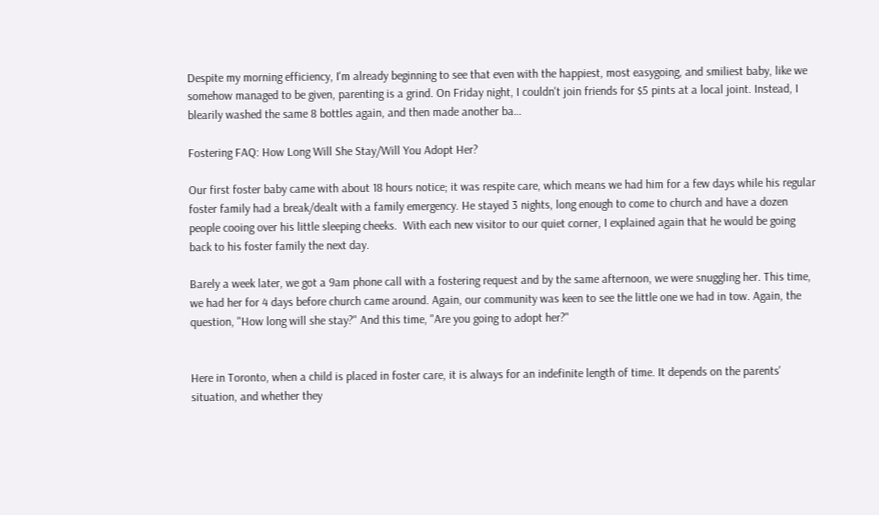Despite my morning efficiency, I'm already beginning to see that even with the happiest, most easygoing, and smiliest baby, like we somehow managed to be given, parenting is a grind. On Friday night, I couldn't join friends for $5 pints at a local joint. Instead, I blearily washed the same 8 bottles again, and then made another ba…

Fostering FAQ: How Long Will She Stay/Will You Adopt Her?

Our first foster baby came with about 18 hours notice; it was respite care, which means we had him for a few days while his regular foster family had a break/dealt with a family emergency. He stayed 3 nights, long enough to come to church and have a dozen people cooing over his little sleeping cheeks.  With each new visitor to our quiet corner, I explained again that he would be going back to his foster family the next day.

Barely a week later, we got a 9am phone call with a fostering request and by the same afternoon, we were snuggling her. This time, we had her for 4 days before church came around. Again, our community was keen to see the little one we had in tow. Again, the question, "How long will she stay?" And this time, "Are you going to adopt her?"


Here in Toronto, when a child is placed in foster care, it is always for an indefinite length of time. It depends on the parents' situation, and whether they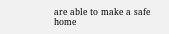are able to make a safe home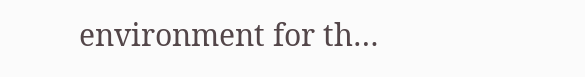environment for th…